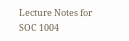Lecture Notes for SOC 1004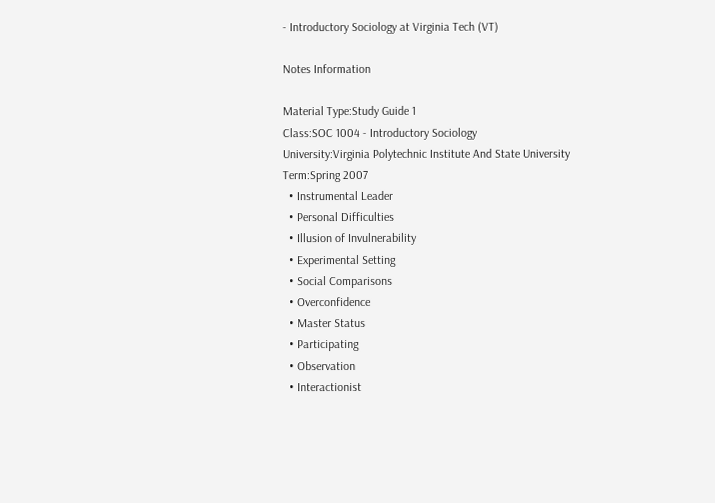- Introductory Sociology at Virginia Tech (VT)

Notes Information

Material Type:Study Guide 1
Class:SOC 1004 - Introductory Sociology
University:Virginia Polytechnic Institute And State University
Term:Spring 2007
  • Instrumental Leader
  • Personal Difficulties
  • Illusion of Invulnerability
  • Experimental Setting
  • Social Comparisons
  • Overconfidence
  • Master Status
  • Participating
  • Observation
  • Interactionist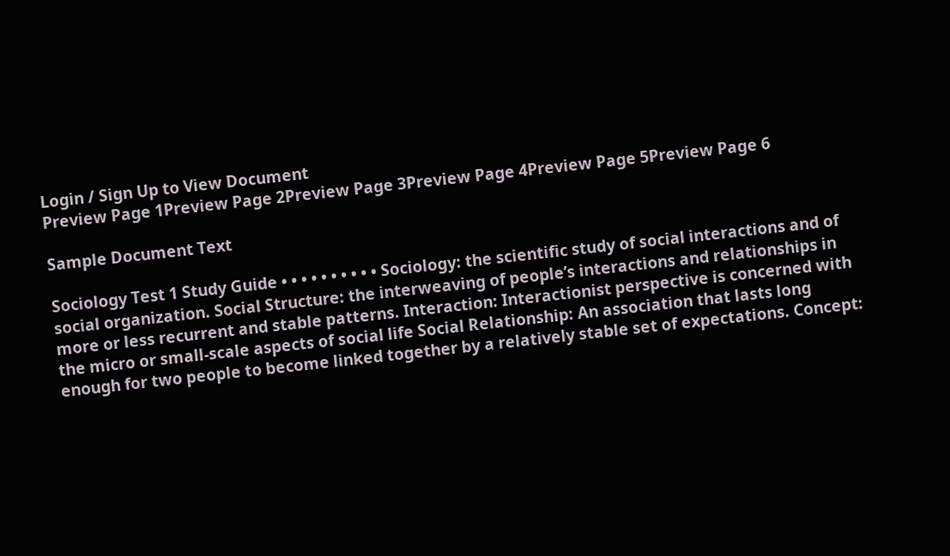Login / Sign Up to View Document
Preview Page 1Preview Page 2Preview Page 3Preview Page 4Preview Page 5Preview Page 6

Sample Document Text

Sociology Test 1 Study Guide • • • • • • • • • • Sociology: the scientific study of social interactions and of social organization. Social Structure: the interweaving of people’s interactions and relationships in more or less recurrent and stable patterns. Interaction: Interactionist perspective is concerned with the micro or small-scale aspects of social life Social Relationship: An association that lasts long enough for two people to become linked together by a relatively stable set of expectations. Concept: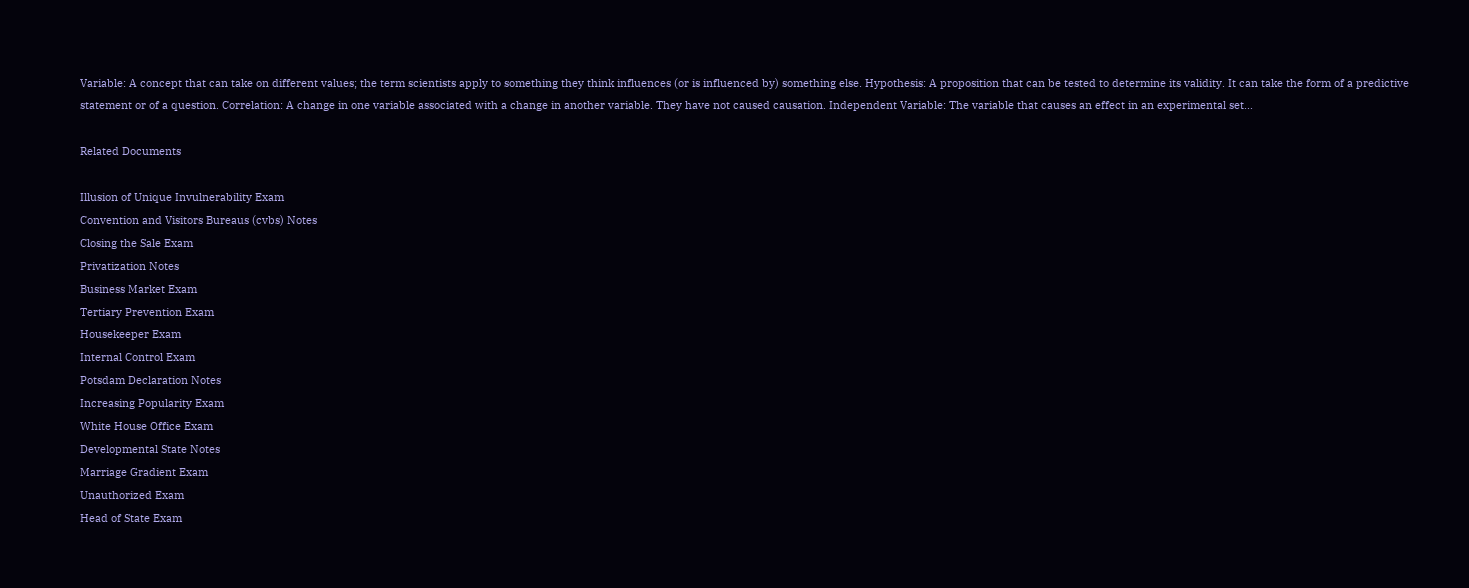Variable: A concept that can take on different values; the term scientists apply to something they think influences (or is influenced by) something else. Hypothesis: A proposition that can be tested to determine its validity. It can take the form of a predictive statement or of a question. Correlation: A change in one variable associated with a change in another variable. They have not caused causation. Independent Variable: The variable that causes an effect in an experimental set...

Related Documents

Illusion of Unique Invulnerability Exam
Convention and Visitors Bureaus (cvbs) Notes
Closing the Sale Exam
Privatization Notes
Business Market Exam
Tertiary Prevention Exam
Housekeeper Exam
Internal Control Exam
Potsdam Declaration Notes
Increasing Popularity Exam
White House Office Exam
Developmental State Notes
Marriage Gradient Exam
Unauthorized Exam
Head of State Exam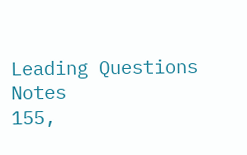Leading Questions Notes
155,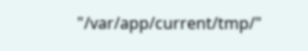"/var/app/current/tmp/"